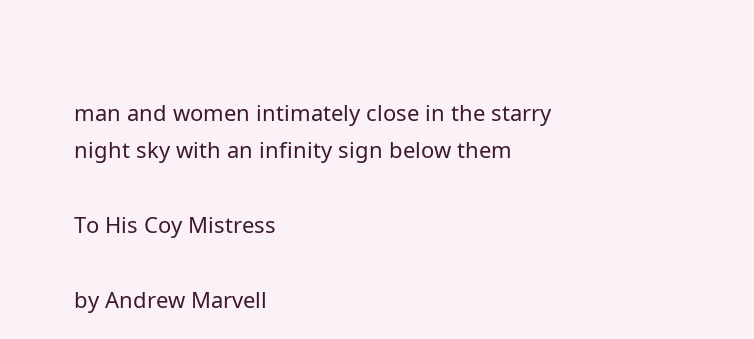man and women intimately close in the starry night sky with an infinity sign below them

To His Coy Mistress

by Andrew Marvell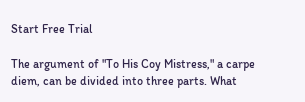Start Free Trial

The argument of "To His Coy Mistress," a carpe diem, can be divided into three parts. What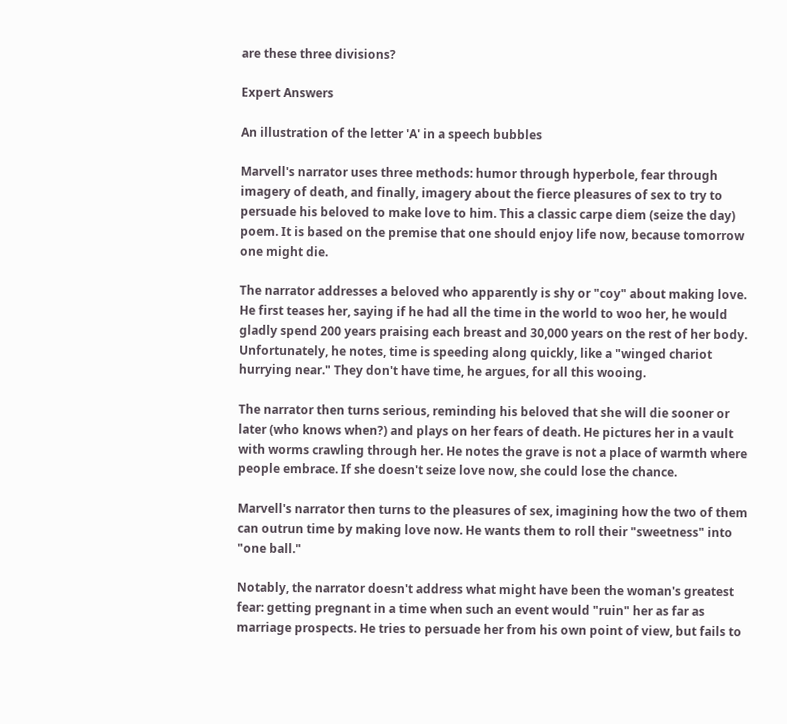are these three divisions?

Expert Answers

An illustration of the letter 'A' in a speech bubbles

Marvell's narrator uses three methods: humor through hyperbole, fear through imagery of death, and finally, imagery about the fierce pleasures of sex to try to persuade his beloved to make love to him. This a classic carpe diem (seize the day) poem. It is based on the premise that one should enjoy life now, because tomorrow one might die.

The narrator addresses a beloved who apparently is shy or "coy" about making love. He first teases her, saying if he had all the time in the world to woo her, he would gladly spend 200 years praising each breast and 30,000 years on the rest of her body. Unfortunately, he notes, time is speeding along quickly, like a "winged chariot hurrying near." They don't have time, he argues, for all this wooing.

The narrator then turns serious, reminding his beloved that she will die sooner or later (who knows when?) and plays on her fears of death. He pictures her in a vault with worms crawling through her. He notes the grave is not a place of warmth where people embrace. If she doesn't seize love now, she could lose the chance.

Marvell's narrator then turns to the pleasures of sex, imagining how the two of them can outrun time by making love now. He wants them to roll their "sweetness" into "one ball."

Notably, the narrator doesn't address what might have been the woman's greatest fear: getting pregnant in a time when such an event would "ruin" her as far as marriage prospects. He tries to persuade her from his own point of view, but fails to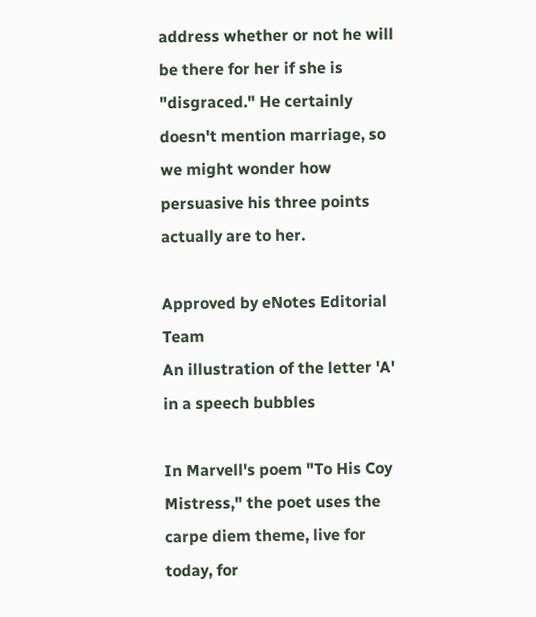address whether or not he will be there for her if she is "disgraced." He certainly doesn't mention marriage, so we might wonder how persuasive his three points actually are to her.

Approved by eNotes Editorial Team
An illustration of the letter 'A' in a speech bubbles

In Marvell's poem "To His Coy Mistress," the poet uses the carpe diem theme, live for today, for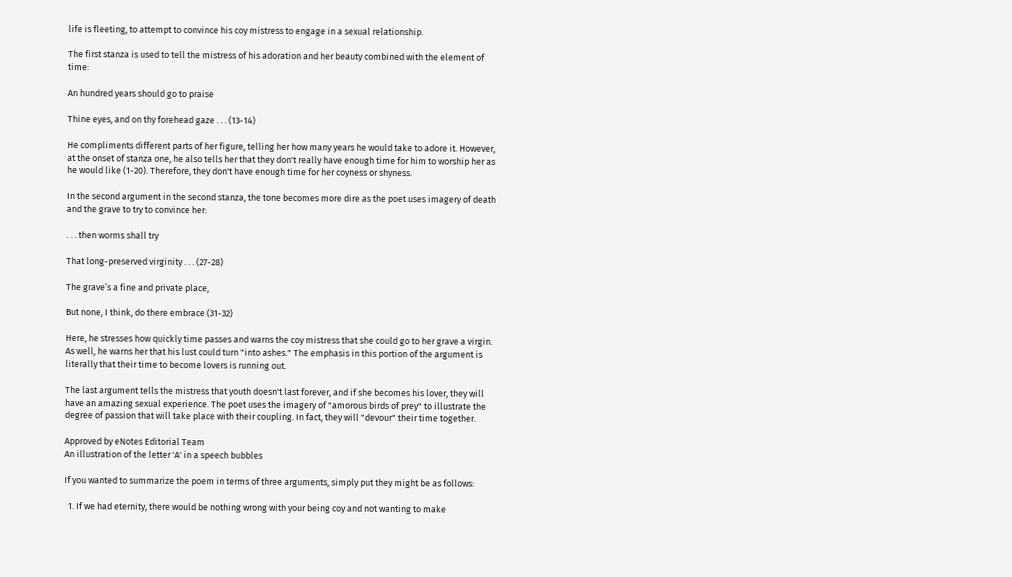life is fleeting, to attempt to convince his coy mistress to engage in a sexual relationship.

The first stanza is used to tell the mistress of his adoration and her beauty combined with the element of time:

An hundred years should go to praise

Thine eyes, and on thy forehead gaze . . . (13-14)

He compliments different parts of her figure, telling her how many years he would take to adore it. However, at the onset of stanza one, he also tells her that they don't really have enough time for him to worship her as he would like (1-20). Therefore, they don't have enough time for her coyness or shyness.

In the second argument in the second stanza, the tone becomes more dire as the poet uses imagery of death and the grave to try to convince her:

. . . then worms shall try

That long-preserved virginity . . . (27-28)

The grave’s a fine and private place,

But none, I think, do there embrace (31-32)

Here, he stresses how quickly time passes and warns the coy mistress that she could go to her grave a virgin. As well, he warns her that his lust could turn "into ashes." The emphasis in this portion of the argument is literally that their time to become lovers is running out.

The last argument tells the mistress that youth doesn't last forever, and if she becomes his lover, they will have an amazing sexual experience. The poet uses the imagery of "amorous birds of prey" to illustrate the degree of passion that will take place with their coupling. In fact, they will "devour" their time together.

Approved by eNotes Editorial Team
An illustration of the letter 'A' in a speech bubbles

If you wanted to summarize the poem in terms of three arguments, simply put they might be as follows:

  1. If we had eternity, there would be nothing wrong with your being coy and not wanting to make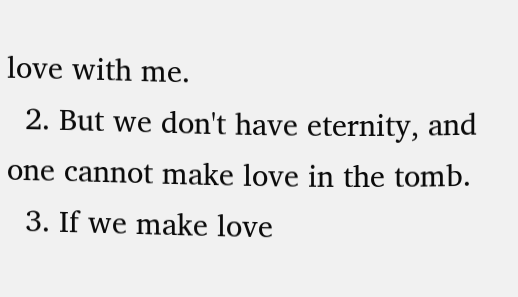love with me.
  2. But we don't have eternity, and one cannot make love in the tomb.
  3. If we make love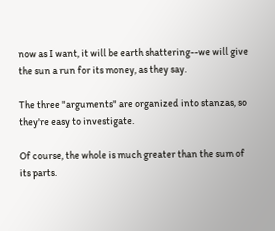now as I want, it will be earth shattering--we will give the sun a run for its money, as they say.

The three "arguments" are organized into stanzas, so they're easy to investigate.

Of course, the whole is much greater than the sum of its parts.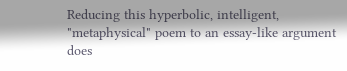Reducing this hyperbolic, intelligent, "metaphysical" poem to an essay-like argument does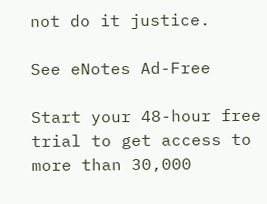not do it justice.

See eNotes Ad-Free

Start your 48-hour free trial to get access to more than 30,000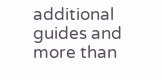additional guides and more than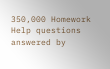350,000 Homework Help questions answered by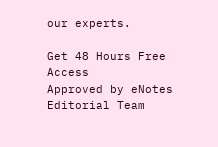our experts.

Get 48 Hours Free Access
Approved by eNotes Editorial Team